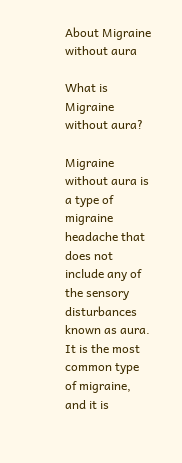About Migraine without aura

What is Migraine without aura?

Migraine without aura is a type of migraine headache that does not include any of the sensory disturbances known as aura. It is the most common type of migraine, and it is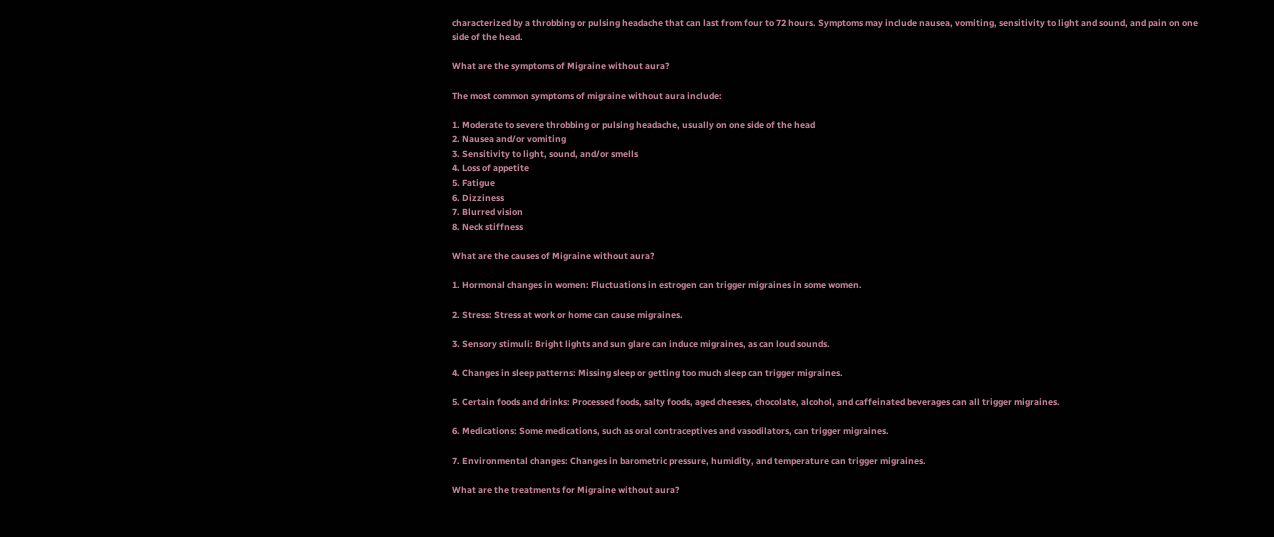characterized by a throbbing or pulsing headache that can last from four to 72 hours. Symptoms may include nausea, vomiting, sensitivity to light and sound, and pain on one side of the head.

What are the symptoms of Migraine without aura?

The most common symptoms of migraine without aura include:

1. Moderate to severe throbbing or pulsing headache, usually on one side of the head
2. Nausea and/or vomiting
3. Sensitivity to light, sound, and/or smells
4. Loss of appetite
5. Fatigue
6. Dizziness
7. Blurred vision
8. Neck stiffness

What are the causes of Migraine without aura?

1. Hormonal changes in women: Fluctuations in estrogen can trigger migraines in some women.

2. Stress: Stress at work or home can cause migraines.

3. Sensory stimuli: Bright lights and sun glare can induce migraines, as can loud sounds.

4. Changes in sleep patterns: Missing sleep or getting too much sleep can trigger migraines.

5. Certain foods and drinks: Processed foods, salty foods, aged cheeses, chocolate, alcohol, and caffeinated beverages can all trigger migraines.

6. Medications: Some medications, such as oral contraceptives and vasodilators, can trigger migraines.

7. Environmental changes: Changes in barometric pressure, humidity, and temperature can trigger migraines.

What are the treatments for Migraine without aura?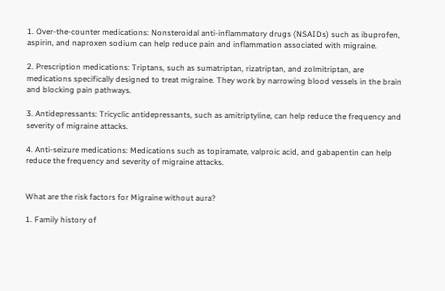1. Over-the-counter medications: Nonsteroidal anti-inflammatory drugs (NSAIDs) such as ibuprofen, aspirin, and naproxen sodium can help reduce pain and inflammation associated with migraine.

2. Prescription medications: Triptans, such as sumatriptan, rizatriptan, and zolmitriptan, are medications specifically designed to treat migraine. They work by narrowing blood vessels in the brain and blocking pain pathways.

3. Antidepressants: Tricyclic antidepressants, such as amitriptyline, can help reduce the frequency and severity of migraine attacks.

4. Anti-seizure medications: Medications such as topiramate, valproic acid, and gabapentin can help reduce the frequency and severity of migraine attacks.


What are the risk factors for Migraine without aura?

1. Family history of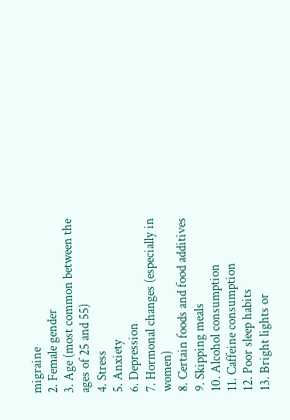migraine
2. Female gender
3. Age (most common between the ages of 25 and 55)
4. Stress
5. Anxiety
6. Depression
7. Hormonal changes (especially in women)
8. Certain foods and food additives
9. Skipping meals
10. Alcohol consumption
11. Caffeine consumption
12. Poor sleep habits
13. Bright lights or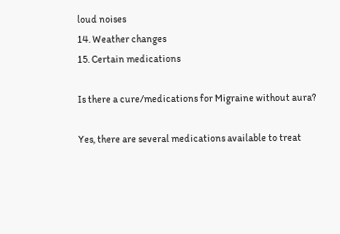loud noises
14. Weather changes
15. Certain medications

Is there a cure/medications for Migraine without aura?

Yes, there are several medications available to treat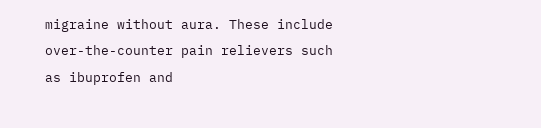migraine without aura. These include over-the-counter pain relievers such as ibuprofen and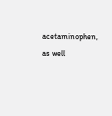acetaminophen, as well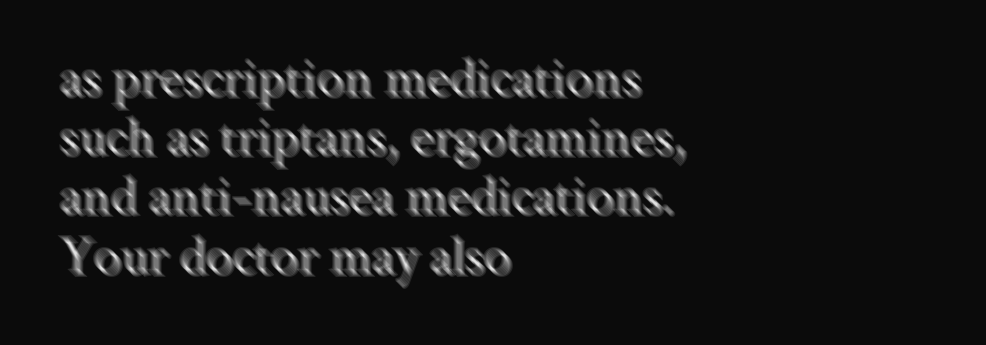as prescription medications such as triptans, ergotamines, and anti-nausea medications. Your doctor may also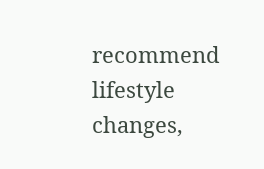recommend lifestyle changes,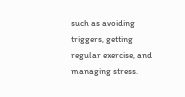such as avoiding triggers, getting regular exercise, and managing stress.